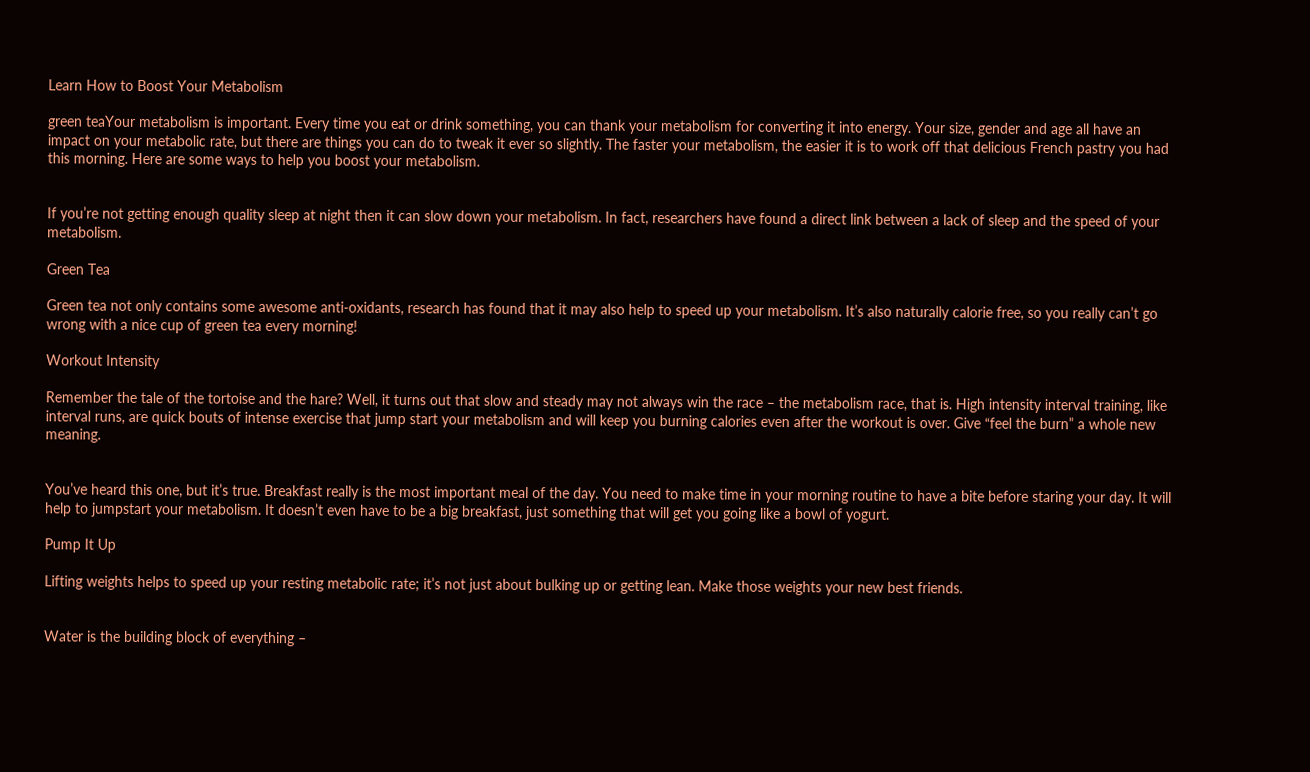Learn How to Boost Your Metabolism

green teaYour metabolism is important. Every time you eat or drink something, you can thank your metabolism for converting it into energy. Your size, gender and age all have an impact on your metabolic rate, but there are things you can do to tweak it ever so slightly. The faster your metabolism, the easier it is to work off that delicious French pastry you had this morning. Here are some ways to help you boost your metabolism.


If you’re not getting enough quality sleep at night then it can slow down your metabolism. In fact, researchers have found a direct link between a lack of sleep and the speed of your metabolism.

Green Tea

Green tea not only contains some awesome anti-oxidants, research has found that it may also help to speed up your metabolism. It’s also naturally calorie free, so you really can’t go wrong with a nice cup of green tea every morning!

Workout Intensity

Remember the tale of the tortoise and the hare? Well, it turns out that slow and steady may not always win the race – the metabolism race, that is. High intensity interval training, like interval runs, are quick bouts of intense exercise that jump start your metabolism and will keep you burning calories even after the workout is over. Give “feel the burn” a whole new meaning.


You’ve heard this one, but it’s true. Breakfast really is the most important meal of the day. You need to make time in your morning routine to have a bite before staring your day. It will help to jumpstart your metabolism. It doesn’t even have to be a big breakfast, just something that will get you going like a bowl of yogurt.

Pump It Up

Lifting weights helps to speed up your resting metabolic rate; it’s not just about bulking up or getting lean. Make those weights your new best friends.


Water is the building block of everything –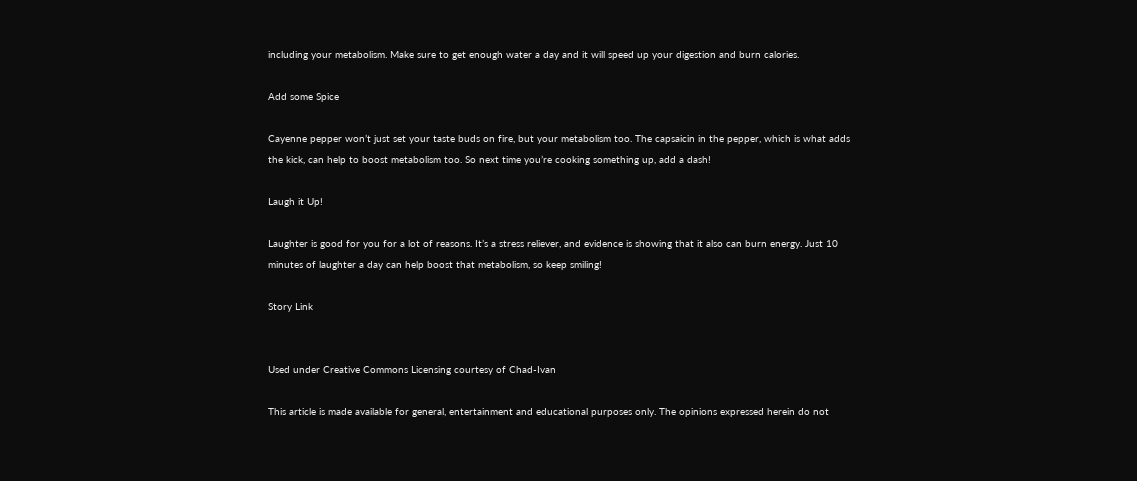including your metabolism. Make sure to get enough water a day and it will speed up your digestion and burn calories.

Add some Spice

Cayenne pepper won’t just set your taste buds on fire, but your metabolism too. The capsaicin in the pepper, which is what adds the kick, can help to boost metabolism too. So next time you’re cooking something up, add a dash!

Laugh it Up!

Laughter is good for you for a lot of reasons. It’s a stress reliever, and evidence is showing that it also can burn energy. Just 10 minutes of laughter a day can help boost that metabolism, so keep smiling!

Story Link


Used under Creative Commons Licensing courtesy of Chad-Ivan

This article is made available for general, entertainment and educational purposes only. The opinions expressed herein do not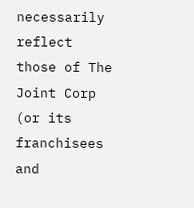necessarily reflect those of The Joint Corp (or its franchisees and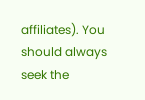affiliates). You should always seek the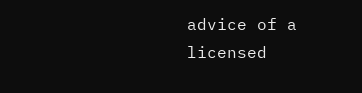advice of a licensed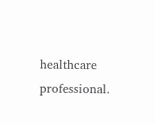healthcare professional.